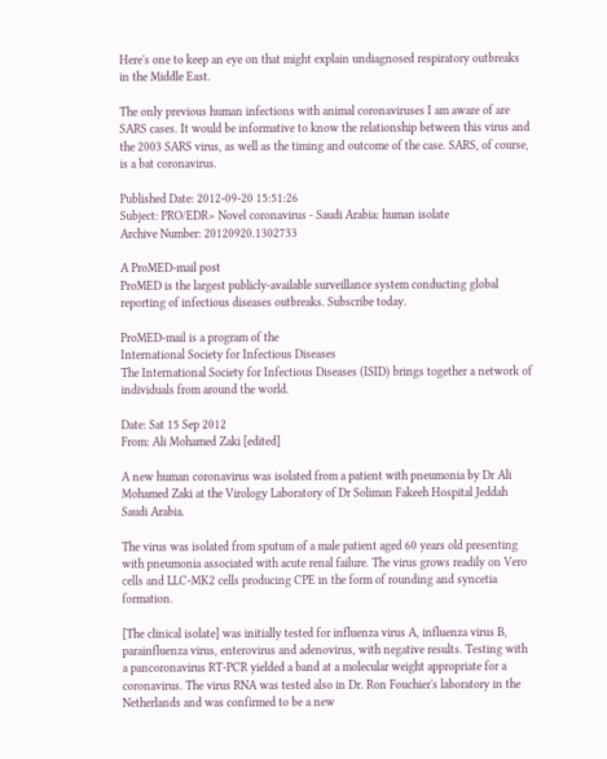Here's one to keep an eye on that might explain undiagnosed respiratory outbreaks in the Middle East.

The only previous human infections with animal coronaviruses I am aware of are SARS cases. It would be informative to know the relationship between this virus and the 2003 SARS virus, as well as the timing and outcome of the case. SARS, of course, is a bat coronavirus.

Published Date: 2012-09-20 15:51:26
Subject: PRO/EDR> Novel coronavirus - Saudi Arabia: human isolate
Archive Number: 20120920.1302733

A ProMED-mail post
ProMED is the largest publicly-available surveillance system conducting global reporting of infectious diseases outbreaks. Subscribe today.

ProMED-mail is a program of the
International Society for Infectious Diseases
The International Society for Infectious Diseases (ISID) brings together a network of individuals from around the world.

Date: Sat 15 Sep 2012
From: Ali Mohamed Zaki [edited]

A new human coronavirus was isolated from a patient with pneumonia by Dr Ali Mohamed Zaki at the Virology Laboratory of Dr Soliman Fakeeh Hospital Jeddah Saudi Arabia.

The virus was isolated from sputum of a male patient aged 60 years old presenting with pneumonia associated with acute renal failure. The virus grows readily on Vero cells and LLC-MK2 cells producing CPE in the form of rounding and syncetia formation.

[The clinical isolate] was initially tested for influenza virus A, influenza virus B, parainfluenza virus, enterovirus and adenovirus, with negative results. Testing with a pancoronavirus RT-PCR yielded a band at a molecular weight appropriate for a coronavirus. The virus RNA was tested also in Dr. Ron Fouchier's laboratory in the Netherlands and was confirmed to be a new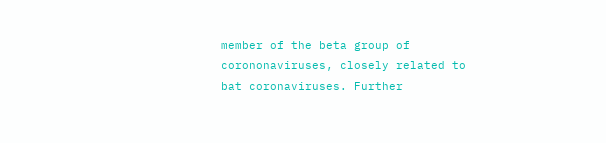member of the beta group of corononaviruses, closely related to bat coronaviruses. Further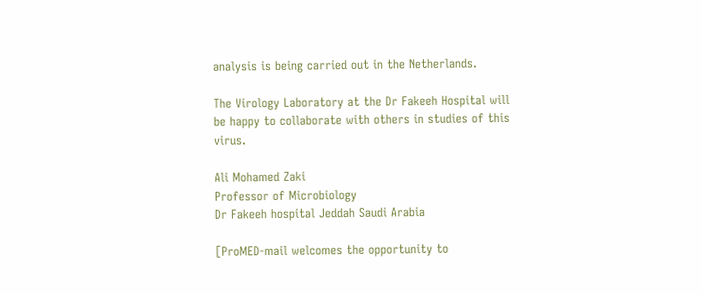analysis is being carried out in the Netherlands.

The Virology Laboratory at the Dr Fakeeh Hospital will be happy to collaborate with others in studies of this virus.

Ali Mohamed Zaki
Professor of Microbiology
Dr Fakeeh hospital Jeddah Saudi Arabia

[ProMED-mail welcomes the opportunity to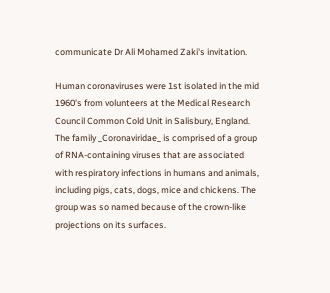communicate Dr Ali Mohamed Zaki's invitation.

Human coronaviruses were 1st isolated in the mid 1960's from volunteers at the Medical Research Council Common Cold Unit in Salisbury, England. The family _Coronaviridae_ is comprised of a group of RNA-containing viruses that are associated with respiratory infections in humans and animals, including pigs, cats, dogs, mice and chickens. The group was so named because of the crown-like projections on its surfaces.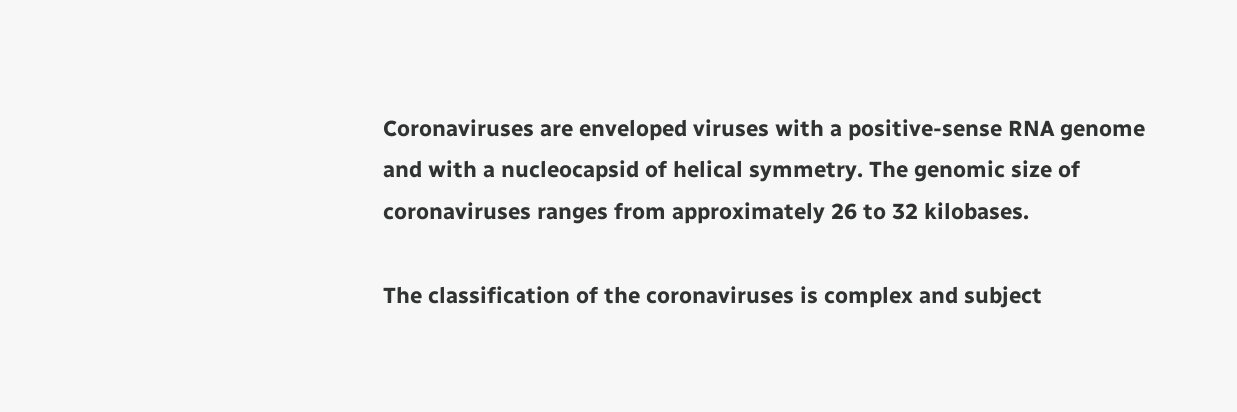Coronaviruses are enveloped viruses with a positive-sense RNA genome and with a nucleocapsid of helical symmetry. The genomic size of coronaviruses ranges from approximately 26 to 32 kilobases.

The classification of the coronaviruses is complex and subject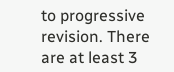to progressive revision. There are at least 3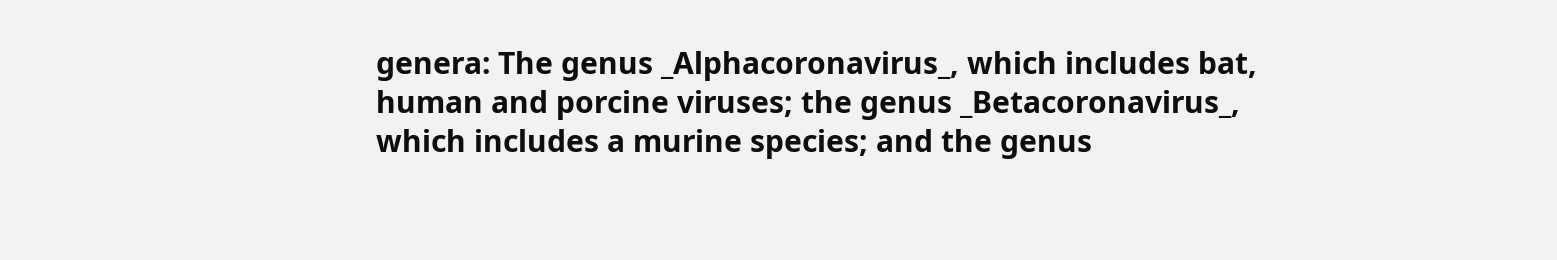genera: The genus _Alphacoronavirus_, which includes bat, human and porcine viruses; the genus _Betacoronavirus_, which includes a murine species; and the genus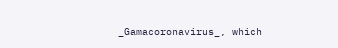_Gamacoronavirus_, which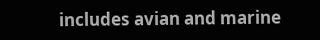includes avian and marine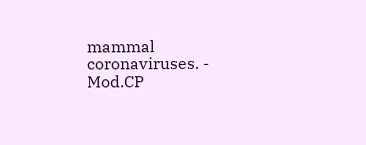mammal coronaviruses. - Mod.CP